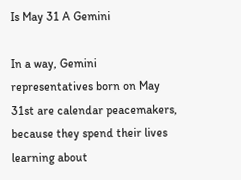Is May 31 A Gemini

In a way, Gemini representatives born on May 31st are calendar peacemakers, because they spend their lives learning about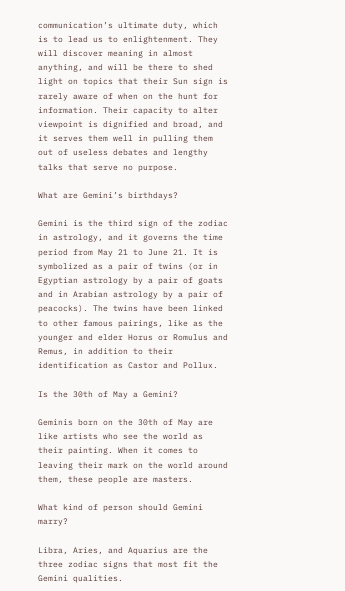communication’s ultimate duty, which is to lead us to enlightenment. They will discover meaning in almost anything, and will be there to shed light on topics that their Sun sign is rarely aware of when on the hunt for information. Their capacity to alter viewpoint is dignified and broad, and it serves them well in pulling them out of useless debates and lengthy talks that serve no purpose.

What are Gemini’s birthdays?

Gemini is the third sign of the zodiac in astrology, and it governs the time period from May 21 to June 21. It is symbolized as a pair of twins (or in Egyptian astrology by a pair of goats and in Arabian astrology by a pair of peacocks). The twins have been linked to other famous pairings, like as the younger and elder Horus or Romulus and Remus, in addition to their identification as Castor and Pollux.

Is the 30th of May a Gemini?

Geminis born on the 30th of May are like artists who see the world as their painting. When it comes to leaving their mark on the world around them, these people are masters.

What kind of person should Gemini marry?

Libra, Aries, and Aquarius are the three zodiac signs that most fit the Gemini qualities.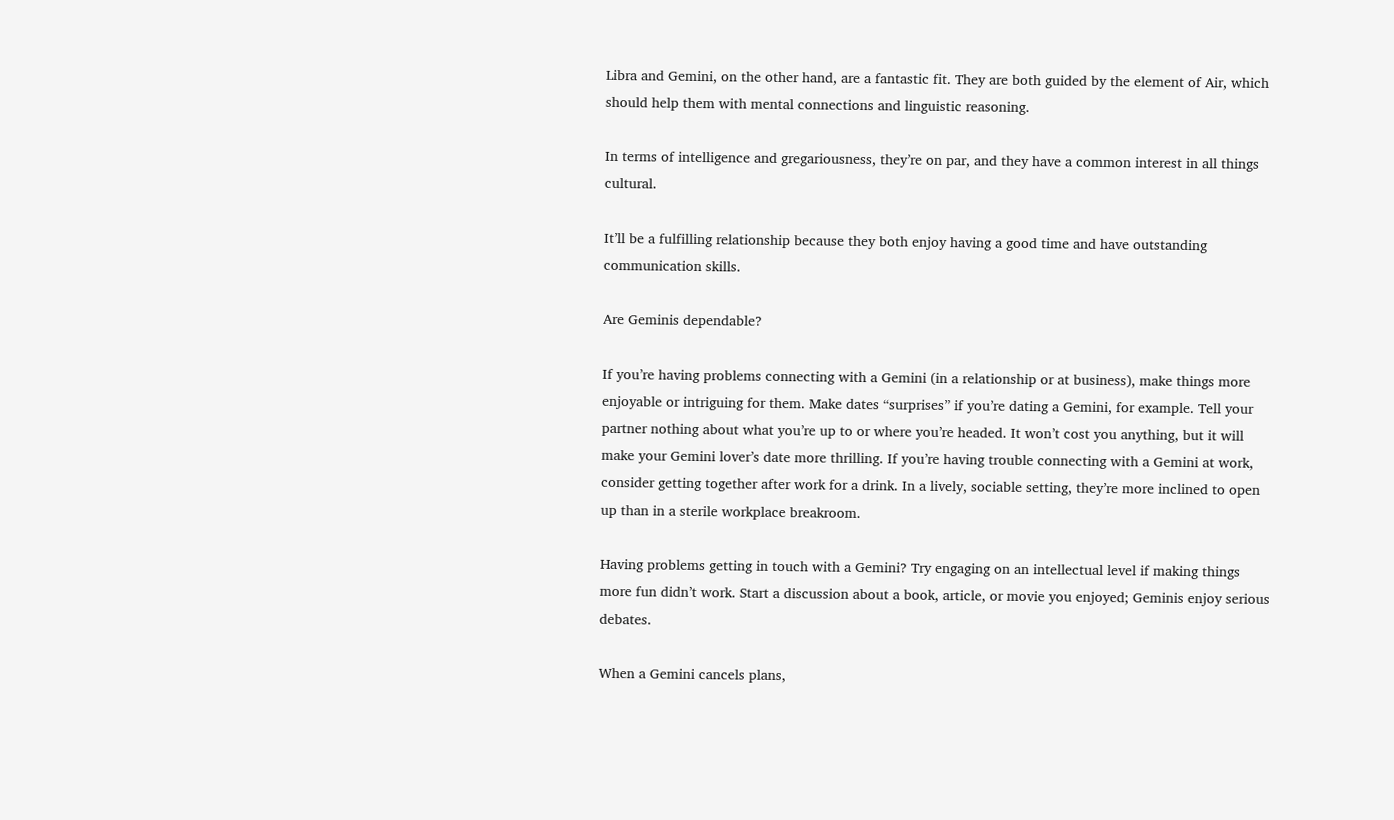Libra and Gemini, on the other hand, are a fantastic fit. They are both guided by the element of Air, which should help them with mental connections and linguistic reasoning.

In terms of intelligence and gregariousness, they’re on par, and they have a common interest in all things cultural.

It’ll be a fulfilling relationship because they both enjoy having a good time and have outstanding communication skills.

Are Geminis dependable?

If you’re having problems connecting with a Gemini (in a relationship or at business), make things more enjoyable or intriguing for them. Make dates “surprises” if you’re dating a Gemini, for example. Tell your partner nothing about what you’re up to or where you’re headed. It won’t cost you anything, but it will make your Gemini lover’s date more thrilling. If you’re having trouble connecting with a Gemini at work, consider getting together after work for a drink. In a lively, sociable setting, they’re more inclined to open up than in a sterile workplace breakroom.

Having problems getting in touch with a Gemini? Try engaging on an intellectual level if making things more fun didn’t work. Start a discussion about a book, article, or movie you enjoyed; Geminis enjoy serious debates.

When a Gemini cancels plans,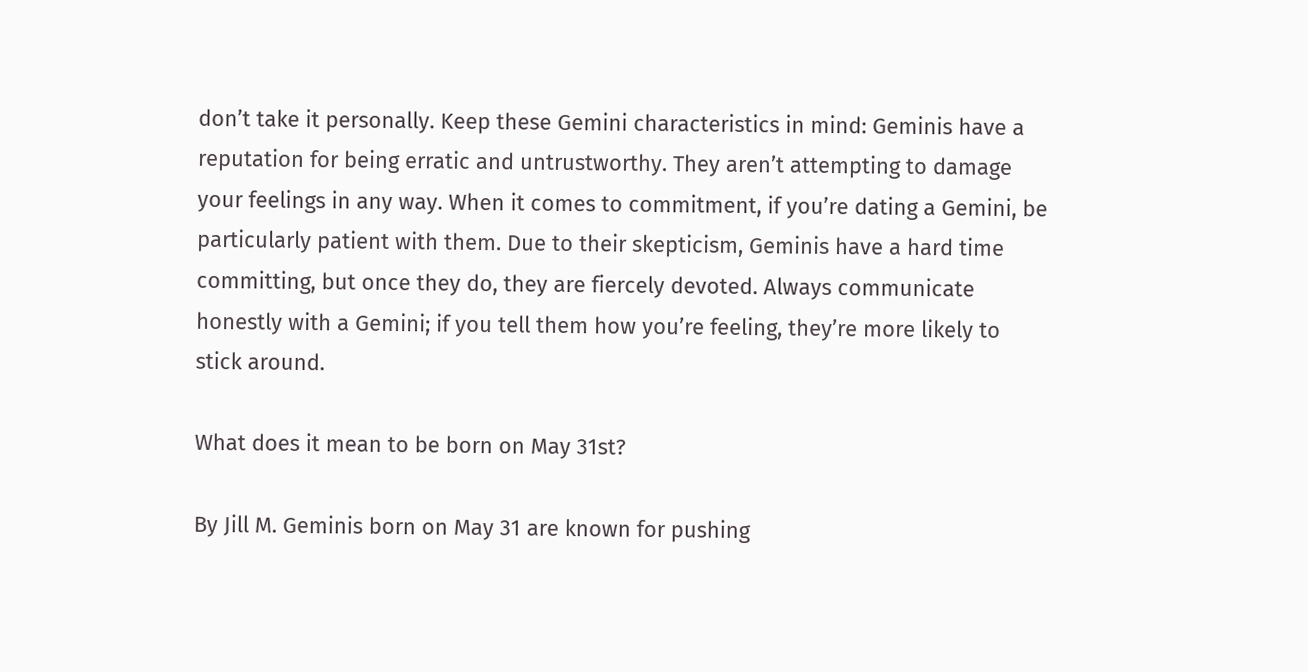don’t take it personally. Keep these Gemini characteristics in mind: Geminis have a reputation for being erratic and untrustworthy. They aren’t attempting to damage your feelings in any way. When it comes to commitment, if you’re dating a Gemini, be particularly patient with them. Due to their skepticism, Geminis have a hard time committing, but once they do, they are fiercely devoted. Always communicate honestly with a Gemini; if you tell them how you’re feeling, they’re more likely to stick around.

What does it mean to be born on May 31st?

By Jill M. Geminis born on May 31 are known for pushing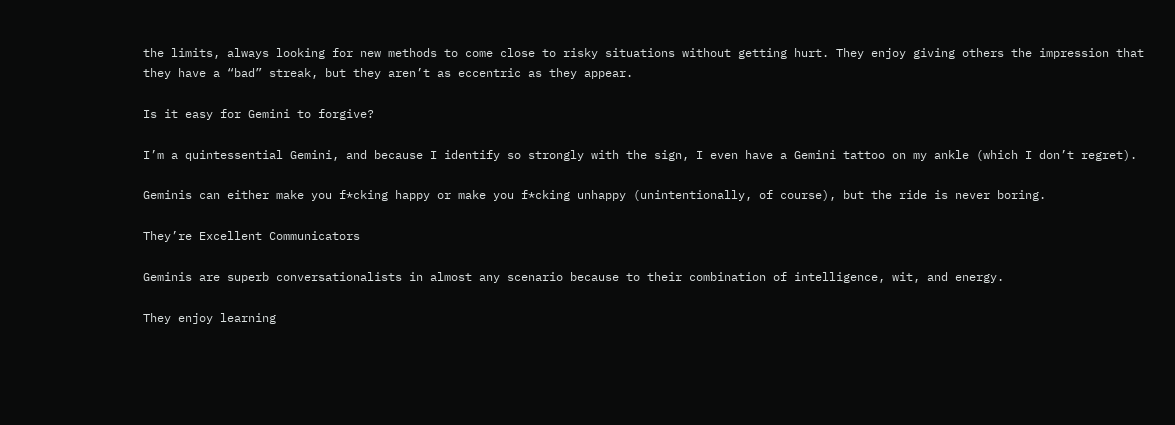the limits, always looking for new methods to come close to risky situations without getting hurt. They enjoy giving others the impression that they have a “bad” streak, but they aren’t as eccentric as they appear.

Is it easy for Gemini to forgive?

I’m a quintessential Gemini, and because I identify so strongly with the sign, I even have a Gemini tattoo on my ankle (which I don’t regret).

Geminis can either make you f*cking happy or make you f*cking unhappy (unintentionally, of course), but the ride is never boring.

They’re Excellent Communicators

Geminis are superb conversationalists in almost any scenario because to their combination of intelligence, wit, and energy.

They enjoy learning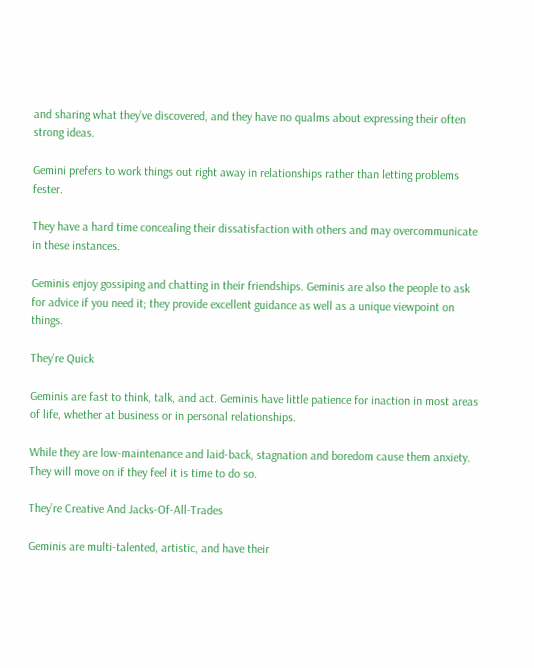and sharing what they’ve discovered, and they have no qualms about expressing their often strong ideas.

Gemini prefers to work things out right away in relationships rather than letting problems fester.

They have a hard time concealing their dissatisfaction with others and may overcommunicate in these instances.

Geminis enjoy gossiping and chatting in their friendships. Geminis are also the people to ask for advice if you need it; they provide excellent guidance as well as a unique viewpoint on things.

They’re Quick

Geminis are fast to think, talk, and act. Geminis have little patience for inaction in most areas of life, whether at business or in personal relationships.

While they are low-maintenance and laid-back, stagnation and boredom cause them anxiety. They will move on if they feel it is time to do so.

They’re Creative And Jacks-Of-All-Trades

Geminis are multi-talented, artistic, and have their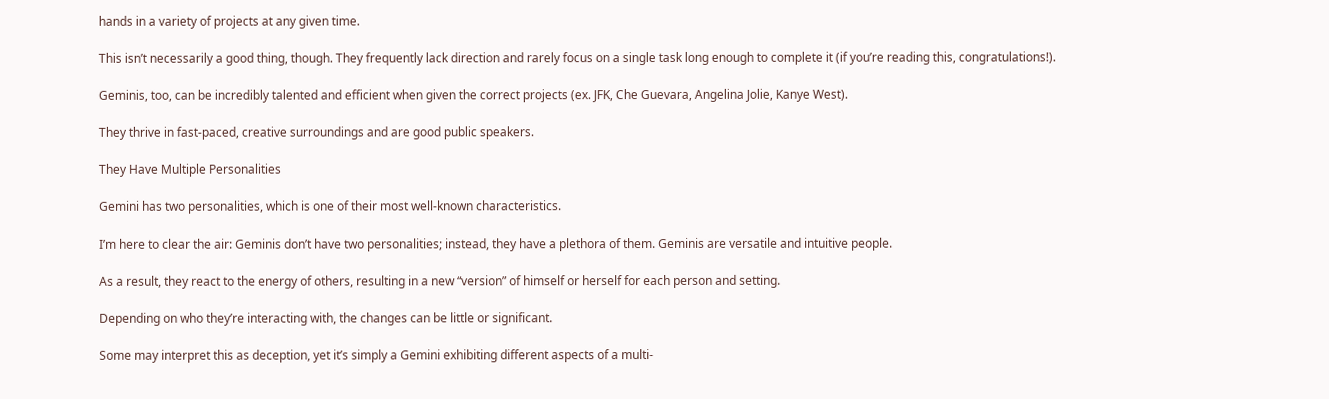hands in a variety of projects at any given time.

This isn’t necessarily a good thing, though. They frequently lack direction and rarely focus on a single task long enough to complete it (if you’re reading this, congratulations!).

Geminis, too, can be incredibly talented and efficient when given the correct projects (ex. JFK, Che Guevara, Angelina Jolie, Kanye West).

They thrive in fast-paced, creative surroundings and are good public speakers.

They Have Multiple Personalities

Gemini has two personalities, which is one of their most well-known characteristics.

I’m here to clear the air: Geminis don’t have two personalities; instead, they have a plethora of them. Geminis are versatile and intuitive people.

As a result, they react to the energy of others, resulting in a new “version” of himself or herself for each person and setting.

Depending on who they’re interacting with, the changes can be little or significant.

Some may interpret this as deception, yet it’s simply a Gemini exhibiting different aspects of a multi-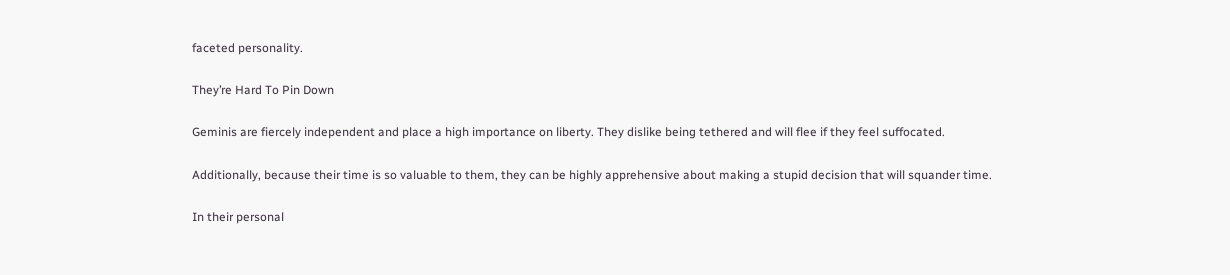faceted personality.

They’re Hard To Pin Down

Geminis are fiercely independent and place a high importance on liberty. They dislike being tethered and will flee if they feel suffocated.

Additionally, because their time is so valuable to them, they can be highly apprehensive about making a stupid decision that will squander time.

In their personal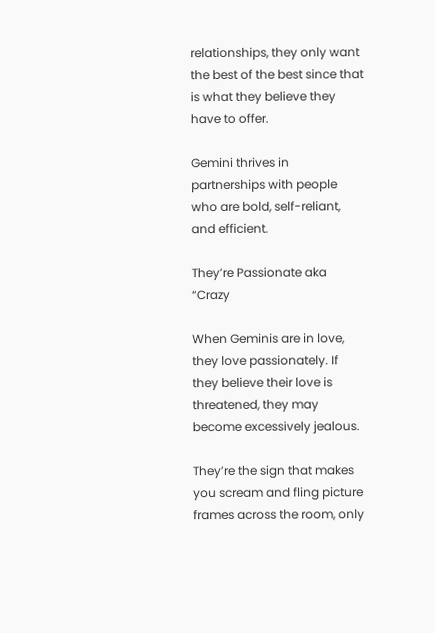relationships, they only want the best of the best since that is what they believe they have to offer.

Gemini thrives in partnerships with people who are bold, self-reliant, and efficient.

They’re Passionate aka “Crazy

When Geminis are in love, they love passionately. If they believe their love is threatened, they may become excessively jealous.

They’re the sign that makes you scream and fling picture frames across the room, only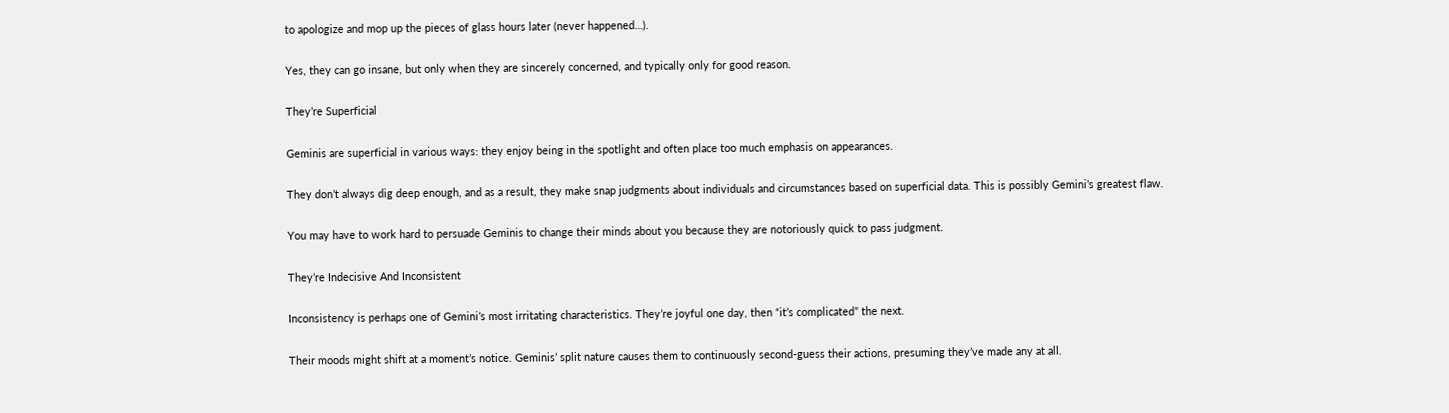to apologize and mop up the pieces of glass hours later (never happened…).

Yes, they can go insane, but only when they are sincerely concerned, and typically only for good reason.

They’re Superficial

Geminis are superficial in various ways: they enjoy being in the spotlight and often place too much emphasis on appearances.

They don’t always dig deep enough, and as a result, they make snap judgments about individuals and circumstances based on superficial data. This is possibly Gemini’s greatest flaw.

You may have to work hard to persuade Geminis to change their minds about you because they are notoriously quick to pass judgment.

They’re Indecisive And Inconsistent

Inconsistency is perhaps one of Gemini’s most irritating characteristics. They’re joyful one day, then “it’s complicated” the next.

Their moods might shift at a moment’s notice. Geminis’ split nature causes them to continuously second-guess their actions, presuming they’ve made any at all.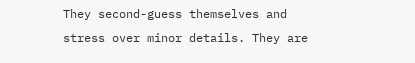They second-guess themselves and stress over minor details. They are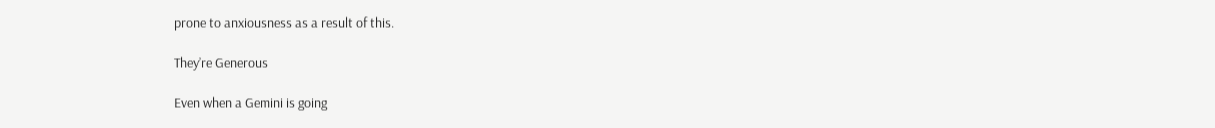prone to anxiousness as a result of this.

They’re Generous

Even when a Gemini is going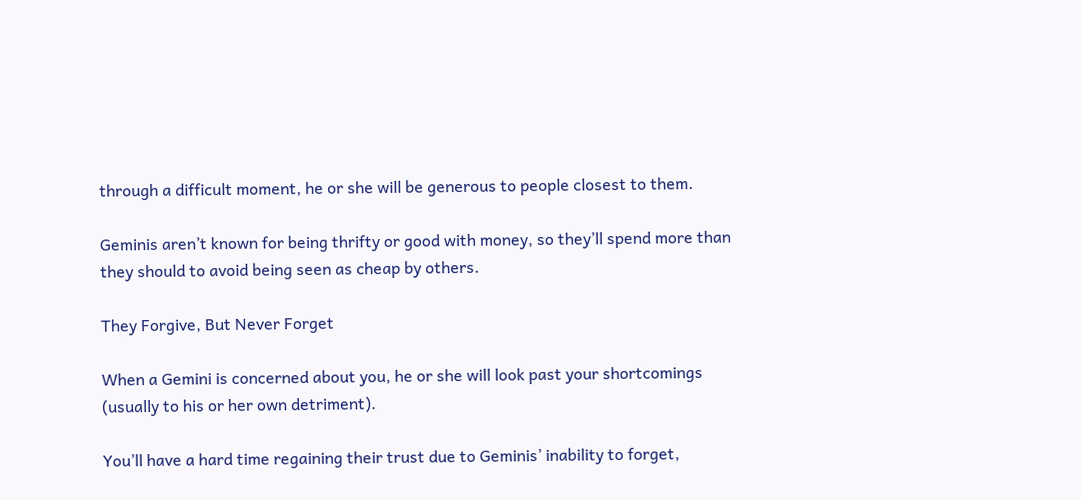through a difficult moment, he or she will be generous to people closest to them.

Geminis aren’t known for being thrifty or good with money, so they’ll spend more than they should to avoid being seen as cheap by others.

They Forgive, But Never Forget

When a Gemini is concerned about you, he or she will look past your shortcomings (usually to his or her own detriment).

You’ll have a hard time regaining their trust due to Geminis’ inability to forget,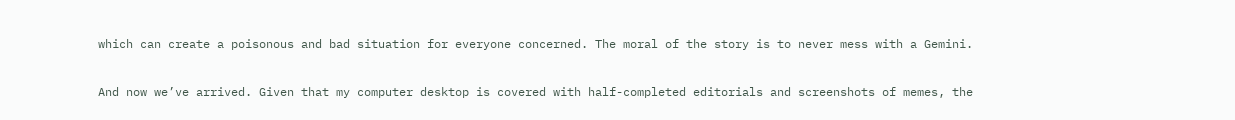which can create a poisonous and bad situation for everyone concerned. The moral of the story is to never mess with a Gemini.

And now we’ve arrived. Given that my computer desktop is covered with half-completed editorials and screenshots of memes, the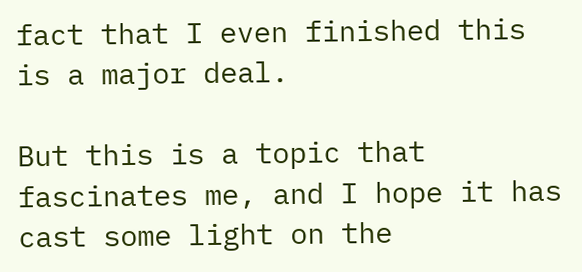fact that I even finished this is a major deal.

But this is a topic that fascinates me, and I hope it has cast some light on the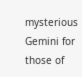mysterious Gemini for those of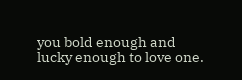you bold enough and lucky enough to love one.